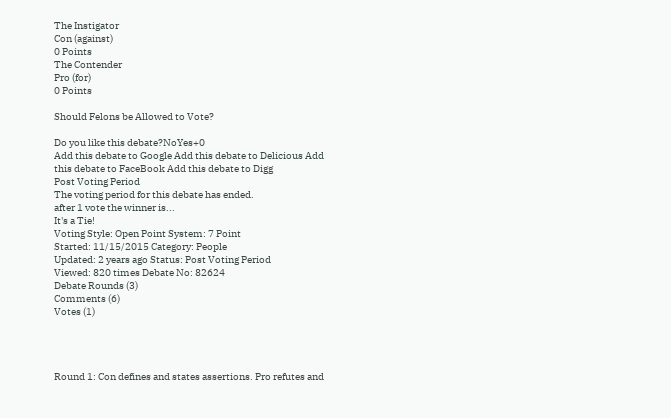The Instigator
Con (against)
0 Points
The Contender
Pro (for)
0 Points

Should Felons be Allowed to Vote?

Do you like this debate?NoYes+0
Add this debate to Google Add this debate to Delicious Add this debate to FaceBook Add this debate to Digg
Post Voting Period
The voting period for this debate has ended.
after 1 vote the winner is...
It's a Tie!
Voting Style: Open Point System: 7 Point
Started: 11/15/2015 Category: People
Updated: 2 years ago Status: Post Voting Period
Viewed: 820 times Debate No: 82624
Debate Rounds (3)
Comments (6)
Votes (1)




Round 1: Con defines and states assertions. Pro refutes and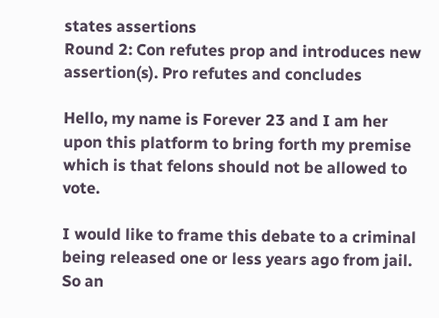states assertions
Round 2: Con refutes prop and introduces new assertion(s). Pro refutes and concludes

Hello, my name is Forever 23 and I am her upon this platform to bring forth my premise which is that felons should not be allowed to vote.

I would like to frame this debate to a criminal being released one or less years ago from jail. So an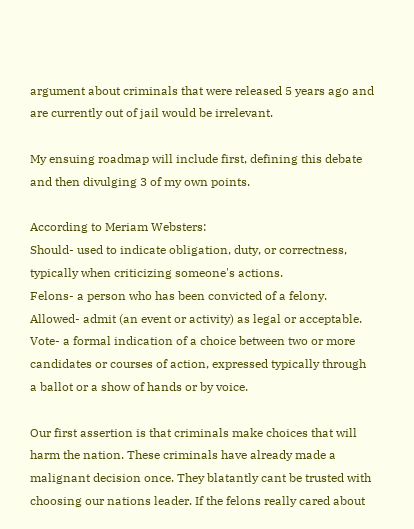argument about criminals that were released 5 years ago and are currently out of jail would be irrelevant.

My ensuing roadmap will include first, defining this debate and then divulging 3 of my own points.

According to Meriam Websters:
Should- used to indicate obligation, duty, or correctness, typically when criticizing someone's actions.
Felons- a person who has been convicted of a felony.
Allowed- admit (an event or activity) as legal or acceptable.
Vote- a formal indication of a choice between two or more candidates or courses of action, expressed typically through a ballot or a show of hands or by voice.

Our first assertion is that criminals make choices that will harm the nation. These criminals have already made a malignant decision once. They blatantly cant be trusted with choosing our nations leader. If the felons really cared about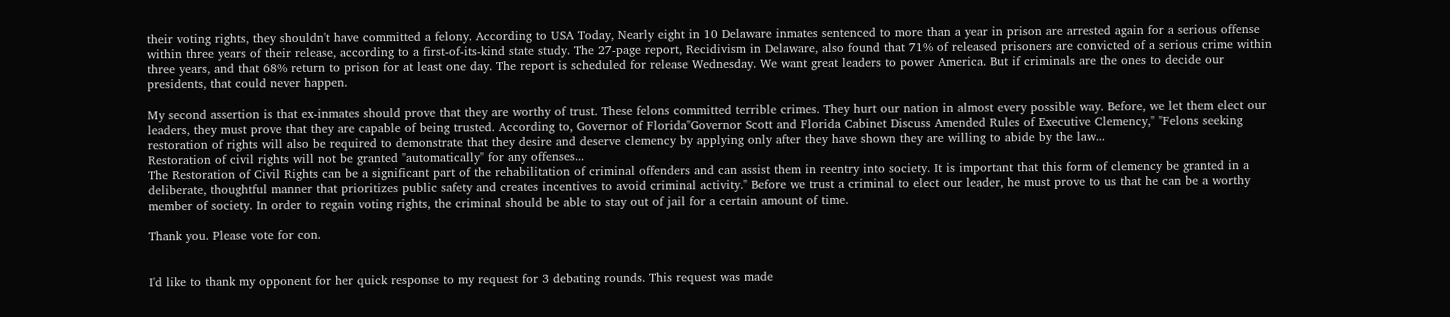their voting rights, they shouldn't have committed a felony. According to USA Today, Nearly eight in 10 Delaware inmates sentenced to more than a year in prison are arrested again for a serious offense within three years of their release, according to a first-of-its-kind state study. The 27-page report, Recidivism in Delaware, also found that 71% of released prisoners are convicted of a serious crime within three years, and that 68% return to prison for at least one day. The report is scheduled for release Wednesday. We want great leaders to power America. But if criminals are the ones to decide our presidents, that could never happen.

My second assertion is that ex-inmates should prove that they are worthy of trust. These felons committed terrible crimes. They hurt our nation in almost every possible way. Before, we let them elect our leaders, they must prove that they are capable of being trusted. According to, Governor of Florida"Governor Scott and Florida Cabinet Discuss Amended Rules of Executive Clemency," "Felons seeking restoration of rights will also be required to demonstrate that they desire and deserve clemency by applying only after they have shown they are willing to abide by the law...
Restoration of civil rights will not be granted "automatically" for any offenses...
The Restoration of Civil Rights can be a significant part of the rehabilitation of criminal offenders and can assist them in reentry into society. It is important that this form of clemency be granted in a deliberate, thoughtful manner that prioritizes public safety and creates incentives to avoid criminal activity." Before we trust a criminal to elect our leader, he must prove to us that he can be a worthy member of society. In order to regain voting rights, the criminal should be able to stay out of jail for a certain amount of time.

Thank you. Please vote for con.


I'd like to thank my opponent for her quick response to my request for 3 debating rounds. This request was made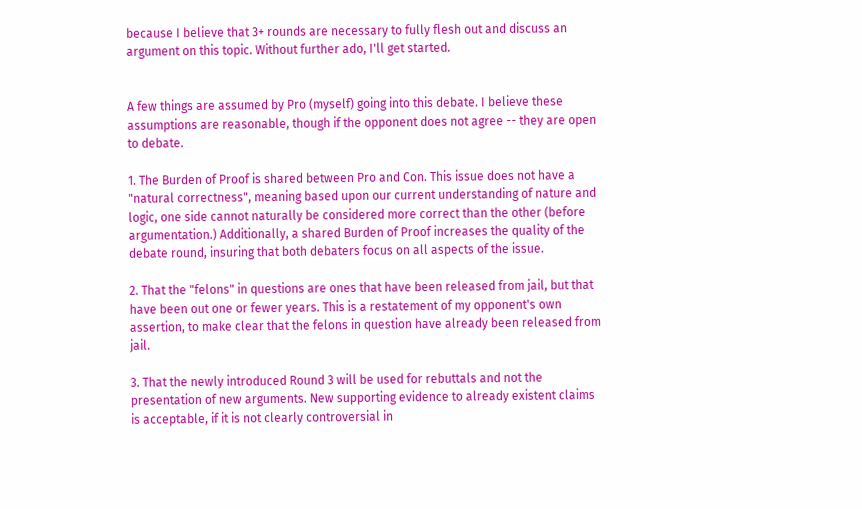because I believe that 3+ rounds are necessary to fully flesh out and discuss an argument on this topic. Without further ado, I'll get started.


A few things are assumed by Pro (myself) going into this debate. I believe these assumptions are reasonable, though if the opponent does not agree -- they are open to debate.

1. The Burden of Proof is shared between Pro and Con. This issue does not have a "natural correctness", meaning based upon our current understanding of nature and logic, one side cannot naturally be considered more correct than the other (before argumentation.) Additionally, a shared Burden of Proof increases the quality of the debate round, insuring that both debaters focus on all aspects of the issue.

2. That the "felons" in questions are ones that have been released from jail, but that have been out one or fewer years. This is a restatement of my opponent's own assertion, to make clear that the felons in question have already been released from jail.

3. That the newly introduced Round 3 will be used for rebuttals and not the presentation of new arguments. New supporting evidence to already existent claims is acceptable, if it is not clearly controversial in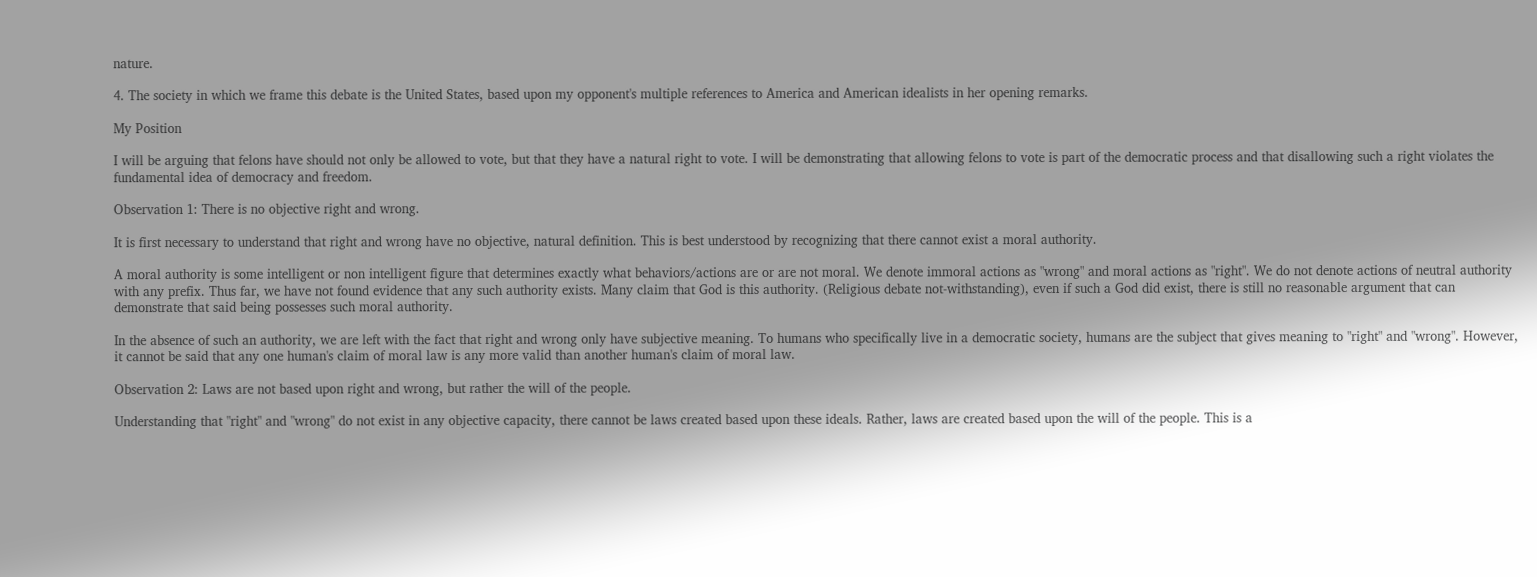nature.

4. The society in which we frame this debate is the United States, based upon my opponent's multiple references to America and American idealists in her opening remarks.

My Position

I will be arguing that felons have should not only be allowed to vote, but that they have a natural right to vote. I will be demonstrating that allowing felons to vote is part of the democratic process and that disallowing such a right violates the fundamental idea of democracy and freedom.

Observation 1: There is no objective right and wrong.

It is first necessary to understand that right and wrong have no objective, natural definition. This is best understood by recognizing that there cannot exist a moral authority.

A moral authority is some intelligent or non intelligent figure that determines exactly what behaviors/actions are or are not moral. We denote immoral actions as "wrong" and moral actions as "right". We do not denote actions of neutral authority with any prefix. Thus far, we have not found evidence that any such authority exists. Many claim that God is this authority. (Religious debate not-withstanding), even if such a God did exist, there is still no reasonable argument that can demonstrate that said being possesses such moral authority.

In the absence of such an authority, we are left with the fact that right and wrong only have subjective meaning. To humans who specifically live in a democratic society, humans are the subject that gives meaning to "right" and "wrong". However, it cannot be said that any one human's claim of moral law is any more valid than another human's claim of moral law.

Observation 2: Laws are not based upon right and wrong, but rather the will of the people.

Understanding that "right" and "wrong" do not exist in any objective capacity, there cannot be laws created based upon these ideals. Rather, laws are created based upon the will of the people. This is a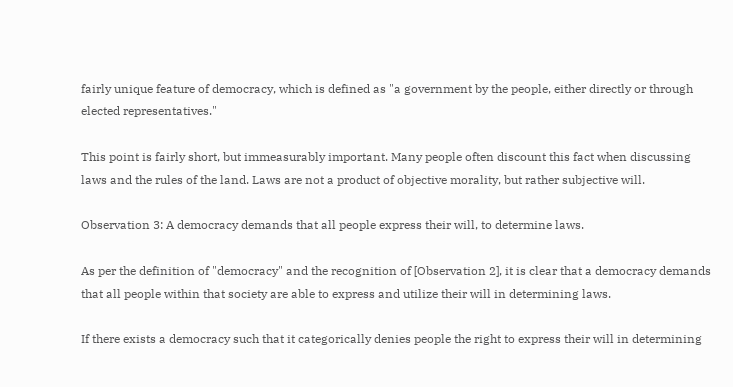fairly unique feature of democracy, which is defined as "a government by the people, either directly or through elected representatives."

This point is fairly short, but immeasurably important. Many people often discount this fact when discussing laws and the rules of the land. Laws are not a product of objective morality, but rather subjective will.

Observation 3: A democracy demands that all people express their will, to determine laws.

As per the definition of "democracy" and the recognition of [Observation 2], it is clear that a democracy demands that all people within that society are able to express and utilize their will in determining laws.

If there exists a democracy such that it categorically denies people the right to express their will in determining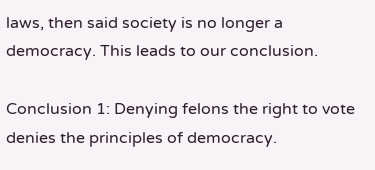laws, then said society is no longer a democracy. This leads to our conclusion.

Conclusion 1: Denying felons the right to vote denies the principles of democracy.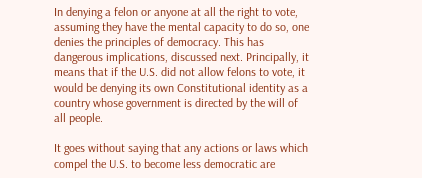In denying a felon or anyone at all the right to vote, assuming they have the mental capacity to do so, one denies the principles of democracy. This has dangerous implications, discussed next. Principally, it means that if the U.S. did not allow felons to vote, it would be denying its own Constitutional identity as a country whose government is directed by the will of all people.

It goes without saying that any actions or laws which compel the U.S. to become less democratic are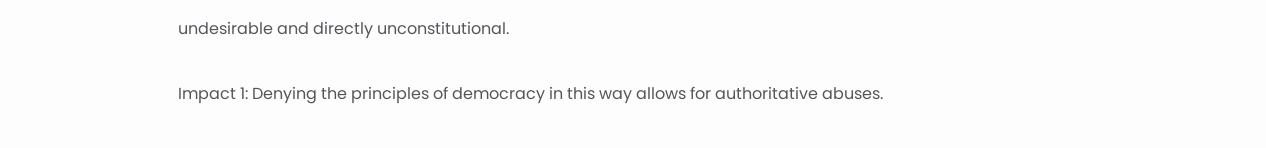undesirable and directly unconstitutional.

Impact 1: Denying the principles of democracy in this way allows for authoritative abuses.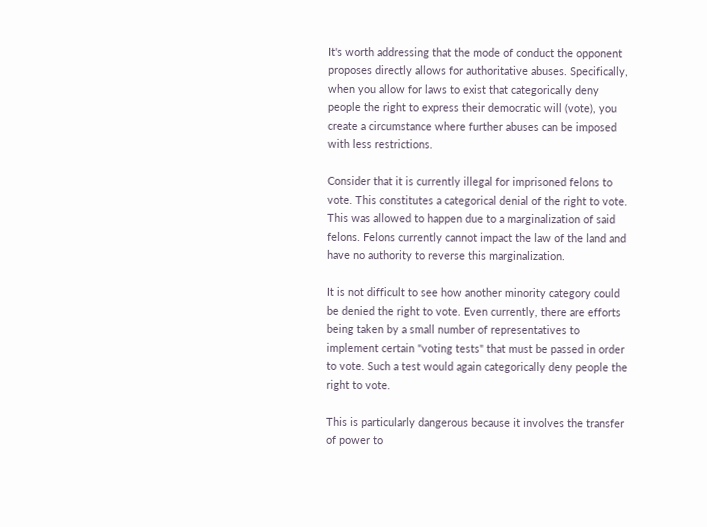It's worth addressing that the mode of conduct the opponent proposes directly allows for authoritative abuses. Specifically, when you allow for laws to exist that categorically deny people the right to express their democratic will (vote), you create a circumstance where further abuses can be imposed with less restrictions.

Consider that it is currently illegal for imprisoned felons to vote. This constitutes a categorical denial of the right to vote. This was allowed to happen due to a marginalization of said felons. Felons currently cannot impact the law of the land and have no authority to reverse this marginalization.

It is not difficult to see how another minority category could be denied the right to vote. Even currently, there are efforts being taken by a small number of representatives to implement certain "voting tests" that must be passed in order to vote. Such a test would again categorically deny people the right to vote.

This is particularly dangerous because it involves the transfer of power to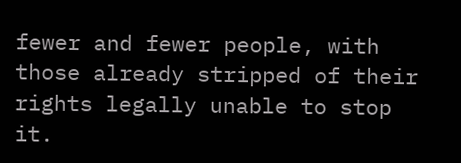fewer and fewer people, with those already stripped of their rights legally unable to stop it.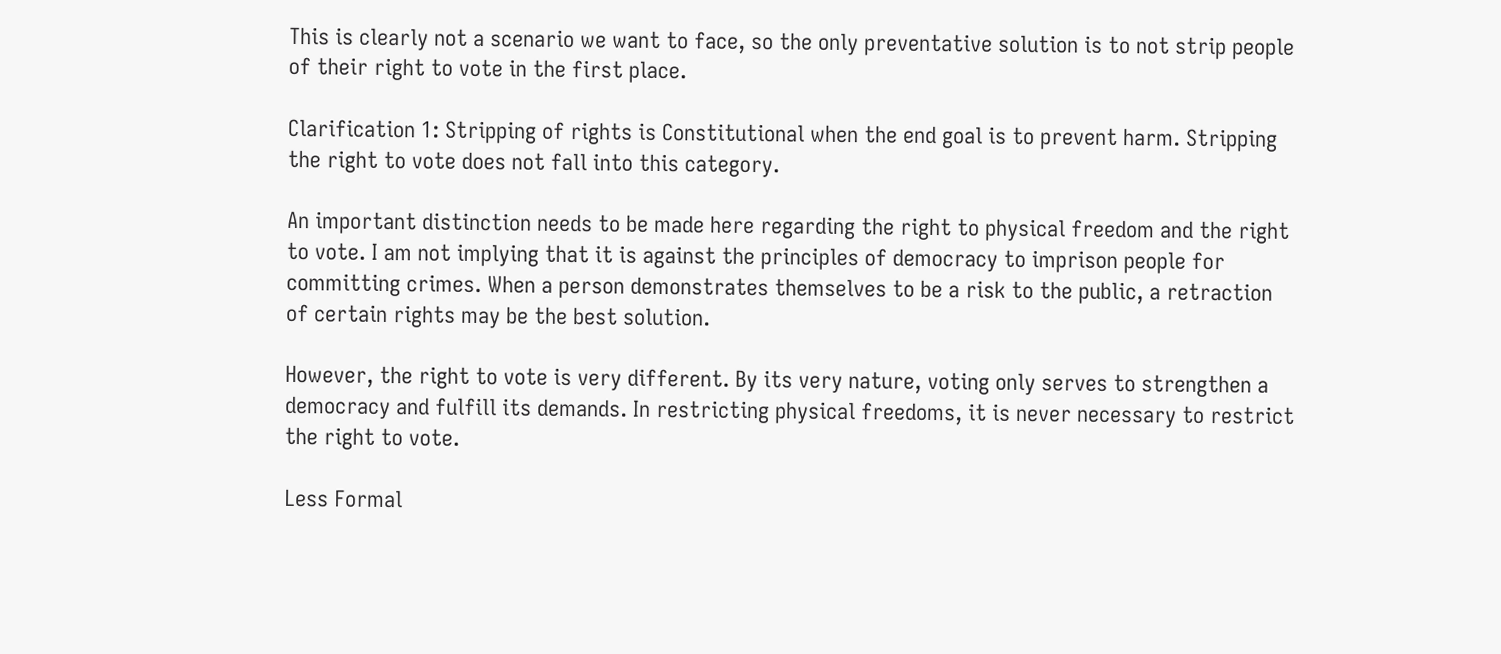This is clearly not a scenario we want to face, so the only preventative solution is to not strip people of their right to vote in the first place.

Clarification 1: Stripping of rights is Constitutional when the end goal is to prevent harm. Stripping the right to vote does not fall into this category.

An important distinction needs to be made here regarding the right to physical freedom and the right to vote. I am not implying that it is against the principles of democracy to imprison people for committing crimes. When a person demonstrates themselves to be a risk to the public, a retraction of certain rights may be the best solution.

However, the right to vote is very different. By its very nature, voting only serves to strengthen a democracy and fulfill its demands. In restricting physical freedoms, it is never necessary to restrict the right to vote.

Less Formal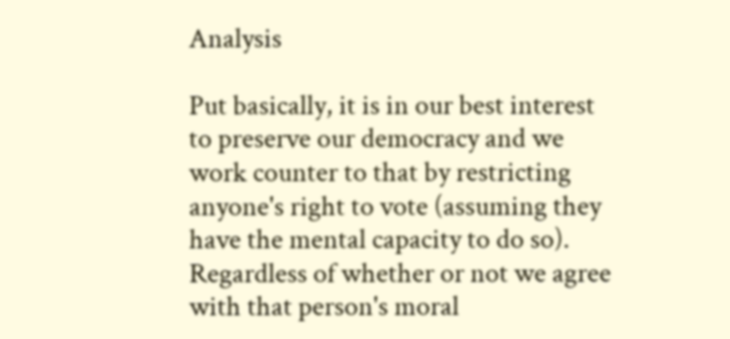Analysis

Put basically, it is in our best interest to preserve our democracy and we work counter to that by restricting anyone's right to vote (assuming they have the mental capacity to do so). Regardless of whether or not we agree with that person's moral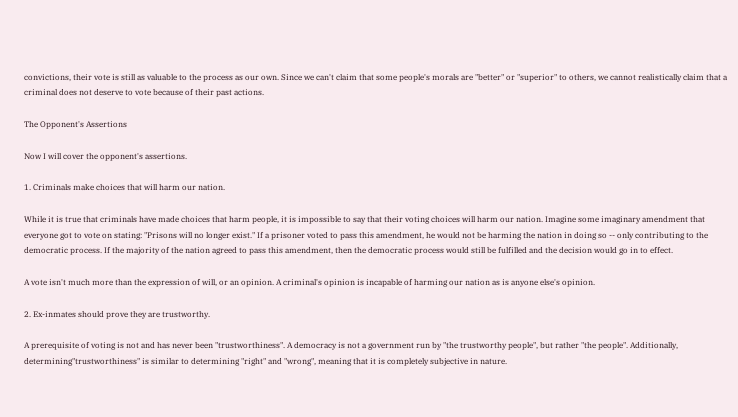convictions, their vote is still as valuable to the process as our own. Since we can't claim that some people's morals are "better" or "superior" to others, we cannot realistically claim that a criminal does not deserve to vote because of their past actions.

The Opponent's Assertions

Now I will cover the opponent's assertions.

1. Criminals make choices that will harm our nation.

While it is true that criminals have made choices that harm people, it is impossible to say that their voting choices will harm our nation. Imagine some imaginary amendment that everyone got to vote on stating: "Prisons will no longer exist." If a prisoner voted to pass this amendment, he would not be harming the nation in doing so -- only contributing to the democratic process. If the majority of the nation agreed to pass this amendment, then the democratic process would still be fulfilled and the decision would go in to effect.

A vote isn't much more than the expression of will, or an opinion. A criminal's opinion is incapable of harming our nation as is anyone else's opinion.

2. Ex-inmates should prove they are trustworthy.

A prerequisite of voting is not and has never been "trustworthiness". A democracy is not a government run by "the trustworthy people", but rather "the people". Additionally, determining"trustworthiness" is similar to determining "right" and "wrong", meaning that it is completely subjective in nature.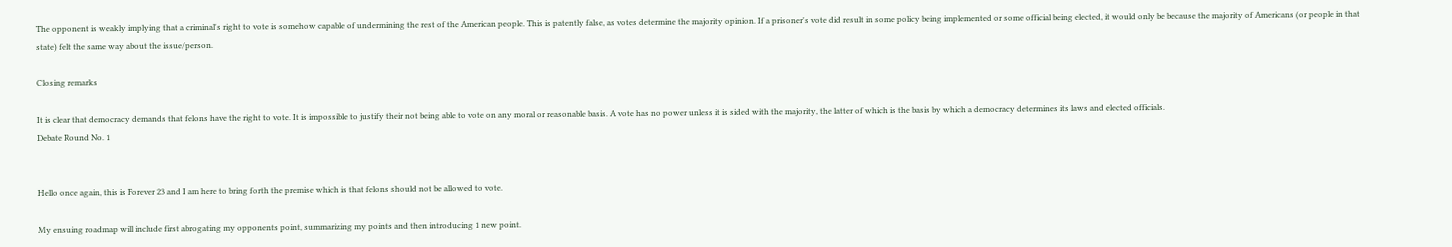The opponent is weakly implying that a criminal's right to vote is somehow capable of undermining the rest of the American people. This is patently false, as votes determine the majority opinion. If a prisoner's vote did result in some policy being implemented or some official being elected, it would only be because the majority of Americans (or people in that state) felt the same way about the issue/person.

Closing remarks

It is clear that democracy demands that felons have the right to vote. It is impossible to justify their not being able to vote on any moral or reasonable basis. A vote has no power unless it is sided with the majority, the latter of which is the basis by which a democracy determines its laws and elected officials.
Debate Round No. 1


Hello once again, this is Forever 23 and I am here to bring forth the premise which is that felons should not be allowed to vote.

My ensuing roadmap will include first abrogating my opponents point, summarizing my points and then introducing 1 new point.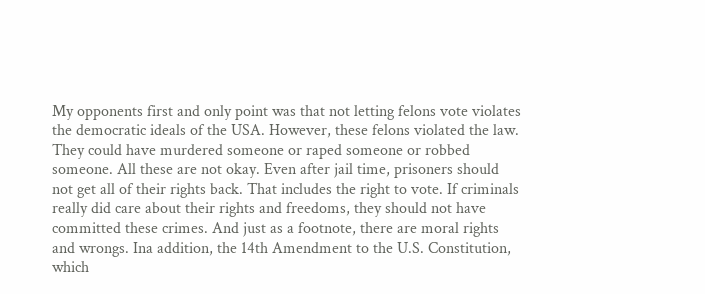My opponents first and only point was that not letting felons vote violates the democratic ideals of the USA. However, these felons violated the law. They could have murdered someone or raped someone or robbed someone. All these are not okay. Even after jail time, prisoners should not get all of their rights back. That includes the right to vote. If criminals really did care about their rights and freedoms, they should not have committed these crimes. And just as a footnote, there are moral rights and wrongs. Ina addition, the 14th Amendment to the U.S. Constitution, which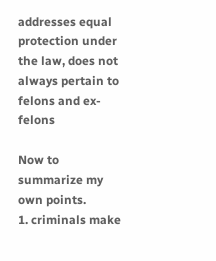addresses equal protection under the law, does not always pertain to felons and ex-felons

Now to summarize my own points.
1. criminals make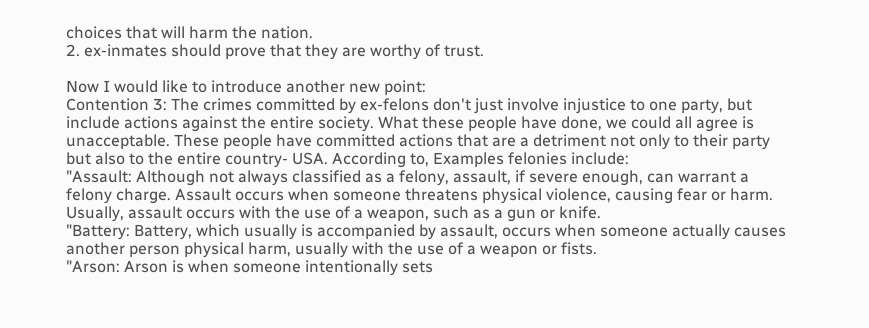choices that will harm the nation.
2. ex-inmates should prove that they are worthy of trust.

Now I would like to introduce another new point:
Contention 3: The crimes committed by ex-felons don't just involve injustice to one party, but include actions against the entire society. What these people have done, we could all agree is unacceptable. These people have committed actions that are a detriment not only to their party but also to the entire country- USA. According to, Examples felonies include:
"Assault: Although not always classified as a felony, assault, if severe enough, can warrant a felony charge. Assault occurs when someone threatens physical violence, causing fear or harm. Usually, assault occurs with the use of a weapon, such as a gun or knife.
"Battery: Battery, which usually is accompanied by assault, occurs when someone actually causes another person physical harm, usually with the use of a weapon or fists.
"Arson: Arson is when someone intentionally sets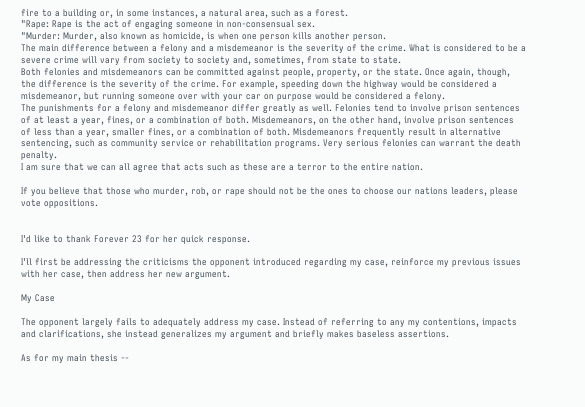fire to a building or, in some instances, a natural area, such as a forest.
"Rape: Rape is the act of engaging someone in non-consensual sex.
"Murder: Murder, also known as homicide, is when one person kills another person.
The main difference between a felony and a misdemeanor is the severity of the crime. What is considered to be a severe crime will vary from society to society and, sometimes, from state to state.
Both felonies and misdemeanors can be committed against people, property, or the state. Once again, though, the difference is the severity of the crime. For example, speeding down the highway would be considered a misdemeanor, but running someone over with your car on purpose would be considered a felony.
The punishments for a felony and misdemeanor differ greatly as well. Felonies tend to involve prison sentences of at least a year, fines, or a combination of both. Misdemeanors, on the other hand, involve prison sentences of less than a year, smaller fines, or a combination of both. Misdemeanors frequently result in alternative sentencing, such as community service or rehabilitation programs. Very serious felonies can warrant the death penalty.
I am sure that we can all agree that acts such as these are a terror to the entire nation.

If you believe that those who murder, rob, or rape should not be the ones to choose our nations leaders, please vote oppositions.


I'd like to thank Forever 23 for her quick response.

I'll first be addressing the criticisms the opponent introduced regarding my case, reinforce my previous issues with her case, then address her new argument.

My Case

The opponent largely fails to adequately address my case. Instead of referring to any my contentions, impacts and clarifications, she instead generalizes my argument and briefly makes baseless assertions.

As for my main thesis --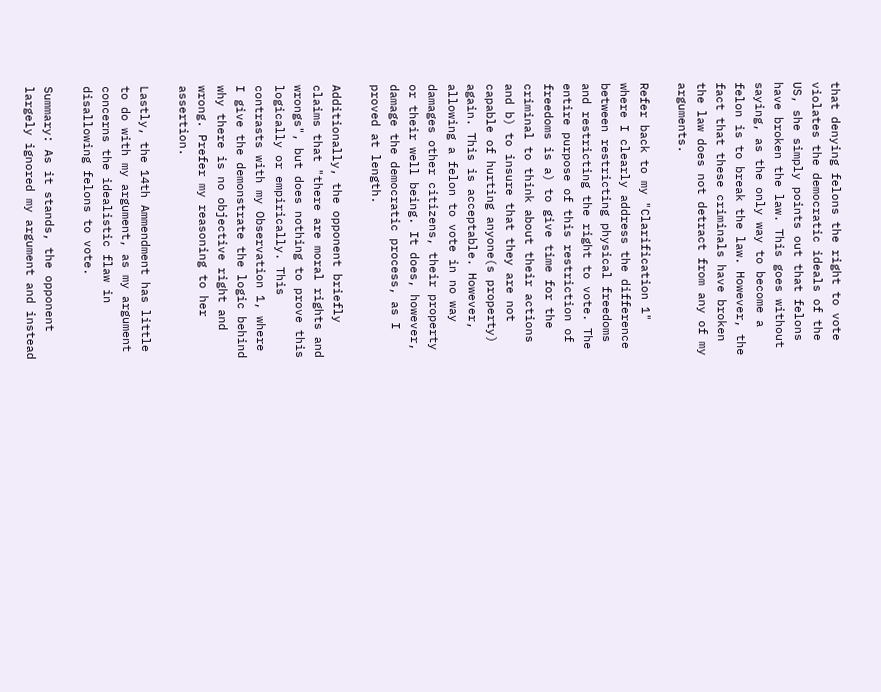that denying felons the right to vote violates the democratic ideals of the US, she simply points out that felons have broken the law. This goes without saying, as the only way to become a felon is to break the law. However, the fact that these criminals have broken the law does not detract from any of my arguments.

Refer back to my "Clarification 1" where I clearly address the difference between restricting physical freedoms and restricting the right to vote. The entire purpose of this restriction of freedoms is a) to give time for the criminal to think about their actions and b) to insure that they are not capable of hurting anyone(s property) again. This is acceptable. However, allowing a felon to vote in no way damages other citizens, their property or their well being. It does, however, damage the democratic process, as I proved at length.

Additionally, the opponent briefly claims that "there are moral rights and wrongs", but does nothing to prove this logically or empirically. This contrasts with my Observation 1, where I give the demonstrate the logic behind why there is no objective right and wrong. Prefer my reasoning to her assertion.

Lastly, the 14th Ammendment has little to do with my argument, as my argument concerns the idealistic flaw in disallowing felons to vote.

Summary: As it stands, the opponent largely ignored my argument and instead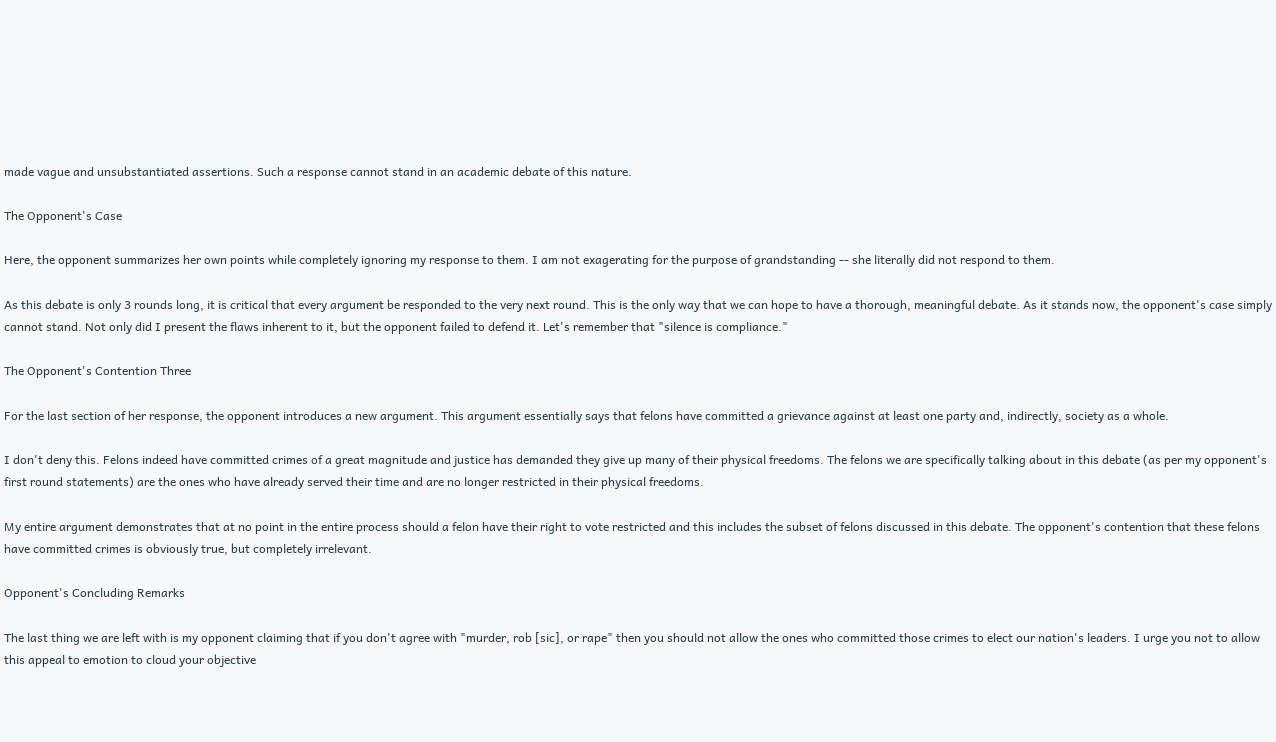made vague and unsubstantiated assertions. Such a response cannot stand in an academic debate of this nature.

The Opponent's Case

Here, the opponent summarizes her own points while completely ignoring my response to them. I am not exagerating for the purpose of grandstanding -- she literally did not respond to them.

As this debate is only 3 rounds long, it is critical that every argument be responded to the very next round. This is the only way that we can hope to have a thorough, meaningful debate. As it stands now, the opponent's case simply cannot stand. Not only did I present the flaws inherent to it, but the opponent failed to defend it. Let's remember that "silence is compliance."

The Opponent's Contention Three

For the last section of her response, the opponent introduces a new argument. This argument essentially says that felons have committed a grievance against at least one party and, indirectly, society as a whole.

I don't deny this. Felons indeed have committed crimes of a great magnitude and justice has demanded they give up many of their physical freedoms. The felons we are specifically talking about in this debate (as per my opponent's first round statements) are the ones who have already served their time and are no longer restricted in their physical freedoms.

My entire argument demonstrates that at no point in the entire process should a felon have their right to vote restricted and this includes the subset of felons discussed in this debate. The opponent's contention that these felons have committed crimes is obviously true, but completely irrelevant.

Opponent's Concluding Remarks

The last thing we are left with is my opponent claiming that if you don't agree with "murder, rob [sic], or rape" then you should not allow the ones who committed those crimes to elect our nation's leaders. I urge you not to allow this appeal to emotion to cloud your objective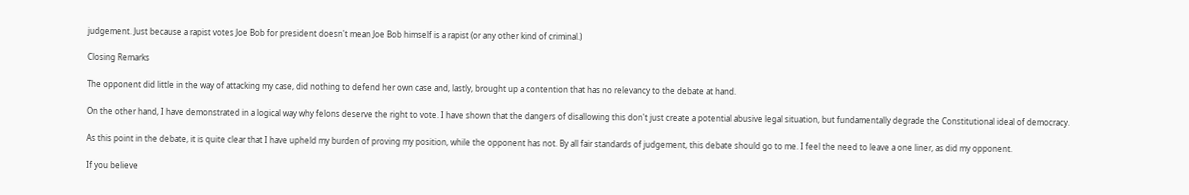judgement. Just because a rapist votes Joe Bob for president doesn't mean Joe Bob himself is a rapist (or any other kind of criminal.)

Closing Remarks

The opponent did little in the way of attacking my case, did nothing to defend her own case and, lastly, brought up a contention that has no relevancy to the debate at hand.

On the other hand, I have demonstrated in a logical way why felons deserve the right to vote. I have shown that the dangers of disallowing this don't just create a potential abusive legal situation, but fundamentally degrade the Constitutional ideal of democracy.

As this point in the debate, it is quite clear that I have upheld my burden of proving my position, while the opponent has not. By all fair standards of judgement, this debate should go to me. I feel the need to leave a one liner, as did my opponent.

If you believe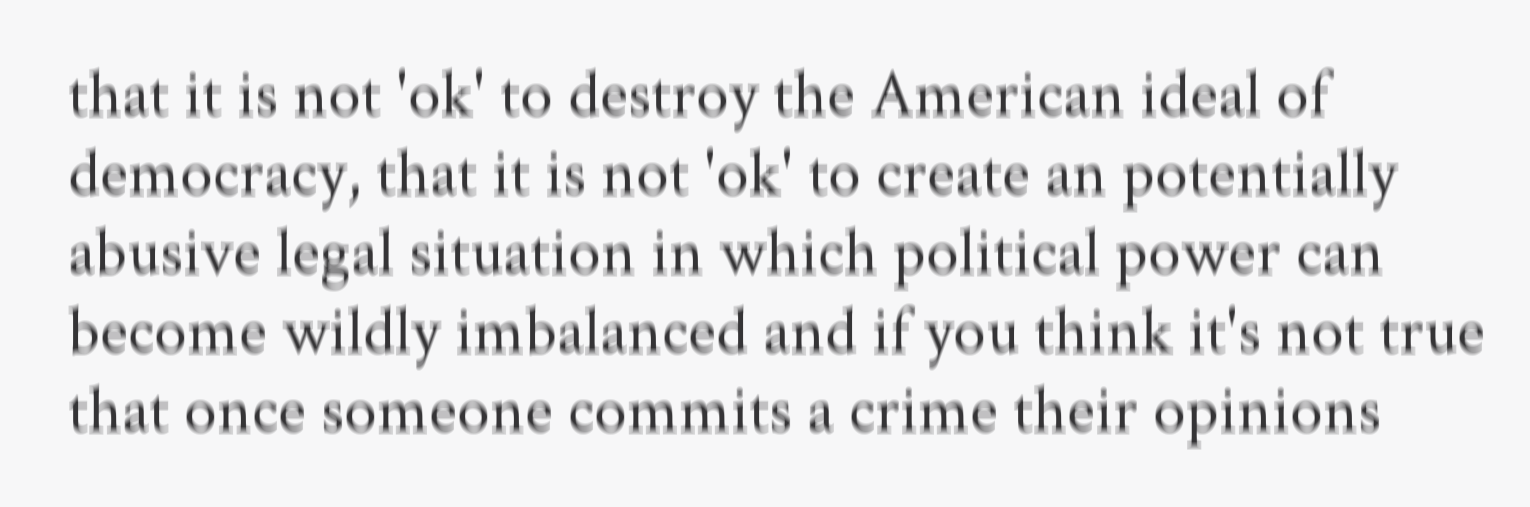that it is not 'ok' to destroy the American ideal of democracy, that it is not 'ok' to create an potentially abusive legal situation in which political power can become wildly imbalanced and if you think it's not true that once someone commits a crime their opinions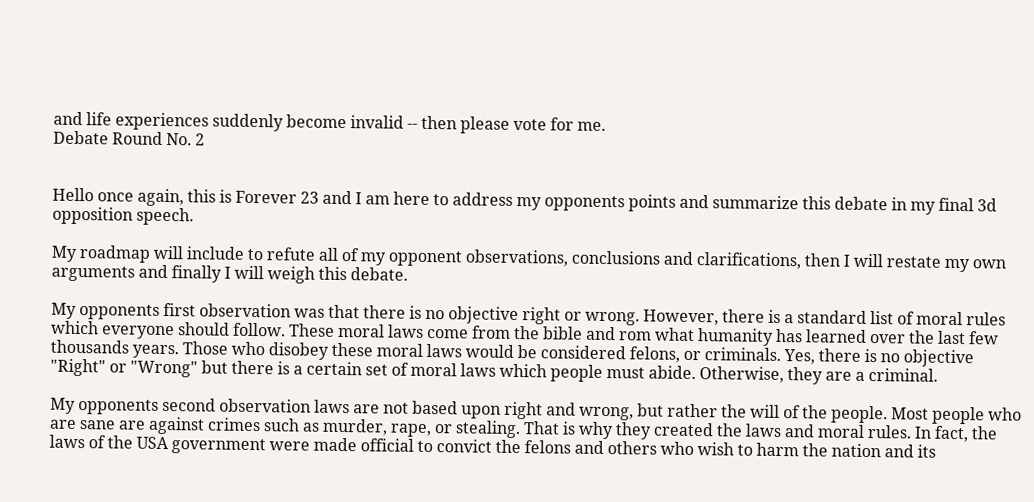and life experiences suddenly become invalid -- then please vote for me.
Debate Round No. 2


Hello once again, this is Forever 23 and I am here to address my opponents points and summarize this debate in my final 3d opposition speech.

My roadmap will include to refute all of my opponent observations, conclusions and clarifications, then I will restate my own arguments and finally I will weigh this debate.

My opponents first observation was that there is no objective right or wrong. However, there is a standard list of moral rules which everyone should follow. These moral laws come from the bible and rom what humanity has learned over the last few thousands years. Those who disobey these moral laws would be considered felons, or criminals. Yes, there is no objective "Right" or "Wrong" but there is a certain set of moral laws which people must abide. Otherwise, they are a criminal.

My opponents second observation laws are not based upon right and wrong, but rather the will of the people. Most people who are sane are against crimes such as murder, rape, or stealing. That is why they created the laws and moral rules. In fact, the laws of the USA government were made official to convict the felons and others who wish to harm the nation and its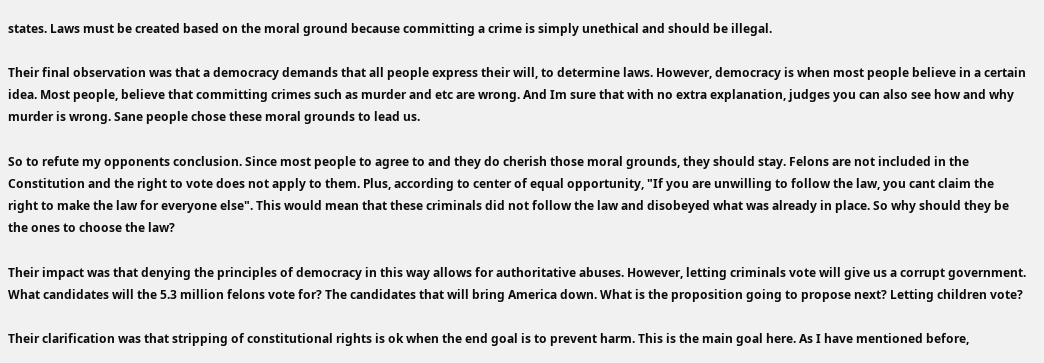states. Laws must be created based on the moral ground because committing a crime is simply unethical and should be illegal.

Their final observation was that a democracy demands that all people express their will, to determine laws. However, democracy is when most people believe in a certain idea. Most people, believe that committing crimes such as murder and etc are wrong. And Im sure that with no extra explanation, judges you can also see how and why murder is wrong. Sane people chose these moral grounds to lead us.

So to refute my opponents conclusion. Since most people to agree to and they do cherish those moral grounds, they should stay. Felons are not included in the Constitution and the right to vote does not apply to them. Plus, according to center of equal opportunity, "If you are unwilling to follow the law, you cant claim the right to make the law for everyone else". This would mean that these criminals did not follow the law and disobeyed what was already in place. So why should they be the ones to choose the law?

Their impact was that denying the principles of democracy in this way allows for authoritative abuses. However, letting criminals vote will give us a corrupt government. What candidates will the 5.3 million felons vote for? The candidates that will bring America down. What is the proposition going to propose next? Letting children vote?

Their clarification was that stripping of constitutional rights is ok when the end goal is to prevent harm. This is the main goal here. As I have mentioned before,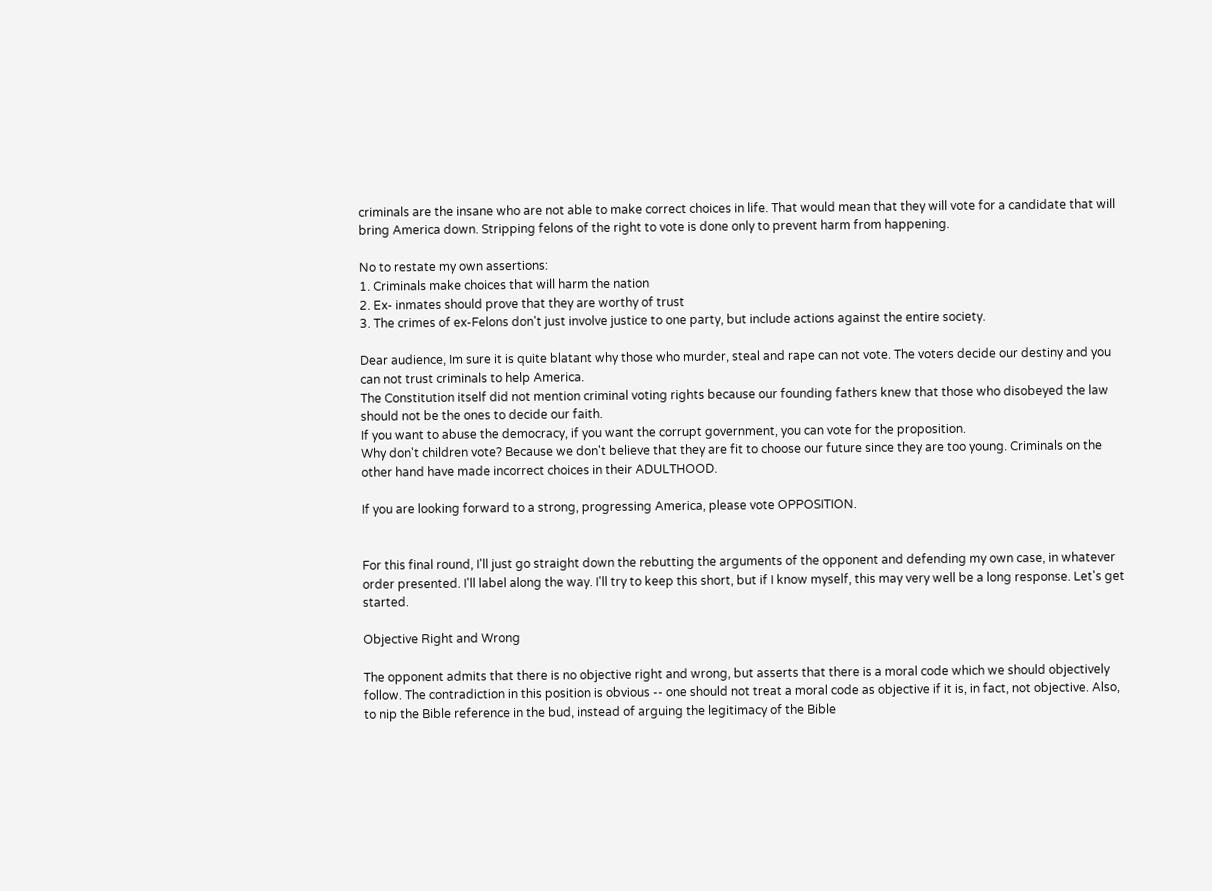criminals are the insane who are not able to make correct choices in life. That would mean that they will vote for a candidate that will bring America down. Stripping felons of the right to vote is done only to prevent harm from happening.

No to restate my own assertions:
1. Criminals make choices that will harm the nation
2. Ex- inmates should prove that they are worthy of trust
3. The crimes of ex-Felons don't just involve justice to one party, but include actions against the entire society.

Dear audience, Im sure it is quite blatant why those who murder, steal and rape can not vote. The voters decide our destiny and you can not trust criminals to help America.
The Constitution itself did not mention criminal voting rights because our founding fathers knew that those who disobeyed the law should not be the ones to decide our faith.
If you want to abuse the democracy, if you want the corrupt government, you can vote for the proposition.
Why don't children vote? Because we don't believe that they are fit to choose our future since they are too young. Criminals on the other hand have made incorrect choices in their ADULTHOOD.

If you are looking forward to a strong, progressing America, please vote OPPOSITION.


For this final round, I'll just go straight down the rebutting the arguments of the opponent and defending my own case, in whatever order presented. I'll label along the way. I'll try to keep this short, but if I know myself, this may very well be a long response. Let's get started.

Objective Right and Wrong

The opponent admits that there is no objective right and wrong, but asserts that there is a moral code which we should objectively follow. The contradiction in this position is obvious -- one should not treat a moral code as objective if it is, in fact, not objective. Also, to nip the Bible reference in the bud, instead of arguing the legitimacy of the Bible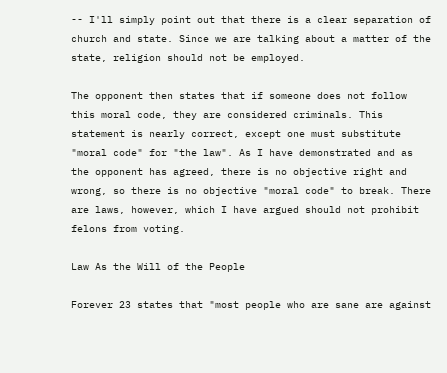-- I'll simply point out that there is a clear separation of church and state. Since we are talking about a matter of the state, religion should not be employed.

The opponent then states that if someone does not follow this moral code, they are considered criminals. This statement is nearly correct, except one must substitute "moral code" for "the law". As I have demonstrated and as the opponent has agreed, there is no objective right and wrong, so there is no objective "moral code" to break. There are laws, however, which I have argued should not prohibit felons from voting.

Law As the Will of the People

Forever 23 states that "most people who are sane are against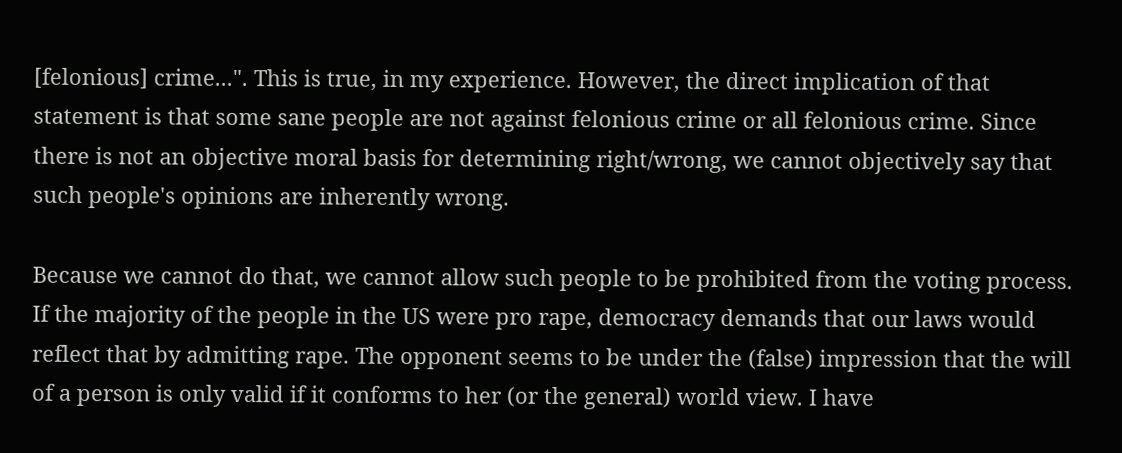[felonious] crime...". This is true, in my experience. However, the direct implication of that statement is that some sane people are not against felonious crime or all felonious crime. Since there is not an objective moral basis for determining right/wrong, we cannot objectively say that such people's opinions are inherently wrong.

Because we cannot do that, we cannot allow such people to be prohibited from the voting process. If the majority of the people in the US were pro rape, democracy demands that our laws would reflect that by admitting rape. The opponent seems to be under the (false) impression that the will of a person is only valid if it conforms to her (or the general) world view. I have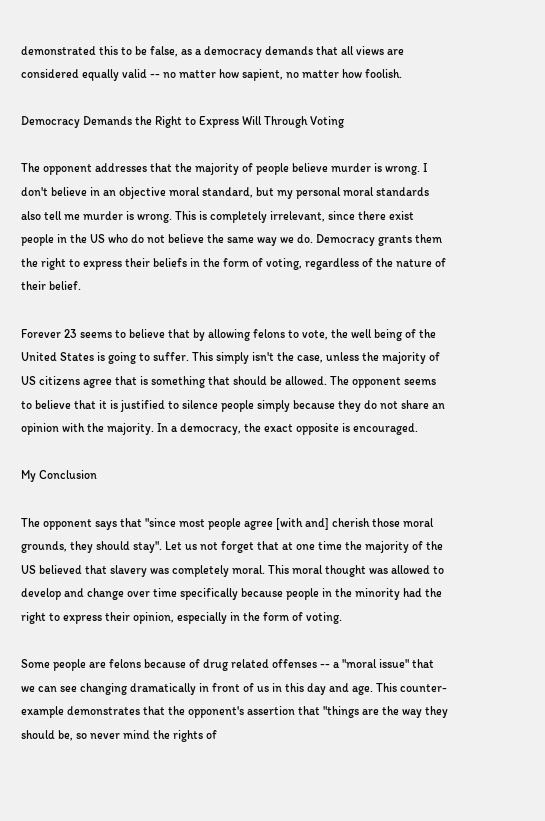demonstrated this to be false, as a democracy demands that all views are considered equally valid -- no matter how sapient, no matter how foolish.

Democracy Demands the Right to Express Will Through Voting

The opponent addresses that the majority of people believe murder is wrong. I don't believe in an objective moral standard, but my personal moral standards also tell me murder is wrong. This is completely irrelevant, since there exist people in the US who do not believe the same way we do. Democracy grants them the right to express their beliefs in the form of voting, regardless of the nature of their belief.

Forever 23 seems to believe that by allowing felons to vote, the well being of the United States is going to suffer. This simply isn't the case, unless the majority of US citizens agree that is something that should be allowed. The opponent seems to believe that it is justified to silence people simply because they do not share an opinion with the majority. In a democracy, the exact opposite is encouraged.

My Conclusion

The opponent says that "since most people agree [with and] cherish those moral grounds, they should stay". Let us not forget that at one time the majority of the US believed that slavery was completely moral. This moral thought was allowed to develop and change over time specifically because people in the minority had the right to express their opinion, especially in the form of voting.

Some people are felons because of drug related offenses -- a "moral issue" that we can see changing dramatically in front of us in this day and age. This counter-example demonstrates that the opponent's assertion that "things are the way they should be, so never mind the rights of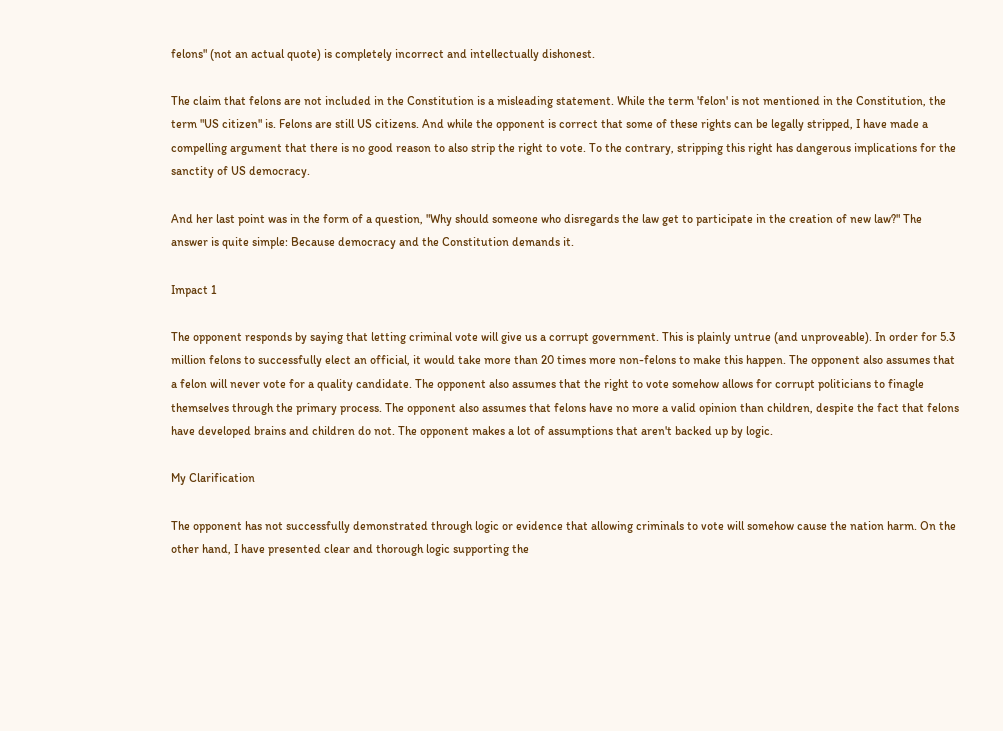felons" (not an actual quote) is completely incorrect and intellectually dishonest.

The claim that felons are not included in the Constitution is a misleading statement. While the term 'felon' is not mentioned in the Constitution, the term "US citizen" is. Felons are still US citizens. And while the opponent is correct that some of these rights can be legally stripped, I have made a compelling argument that there is no good reason to also strip the right to vote. To the contrary, stripping this right has dangerous implications for the sanctity of US democracy.

And her last point was in the form of a question, "Why should someone who disregards the law get to participate in the creation of new law?" The answer is quite simple: Because democracy and the Constitution demands it.

Impact 1

The opponent responds by saying that letting criminal vote will give us a corrupt government. This is plainly untrue (and unproveable). In order for 5.3 million felons to successfully elect an official, it would take more than 20 times more non-felons to make this happen. The opponent also assumes that a felon will never vote for a quality candidate. The opponent also assumes that the right to vote somehow allows for corrupt politicians to finagle themselves through the primary process. The opponent also assumes that felons have no more a valid opinion than children, despite the fact that felons have developed brains and children do not. The opponent makes a lot of assumptions that aren't backed up by logic.

My Clarification

The opponent has not successfully demonstrated through logic or evidence that allowing criminals to vote will somehow cause the nation harm. On the other hand, I have presented clear and thorough logic supporting the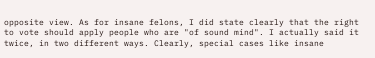opposite view. As for insane felons, I did state clearly that the right to vote should apply people who are "of sound mind". I actually said it twice, in two different ways. Clearly, special cases like insane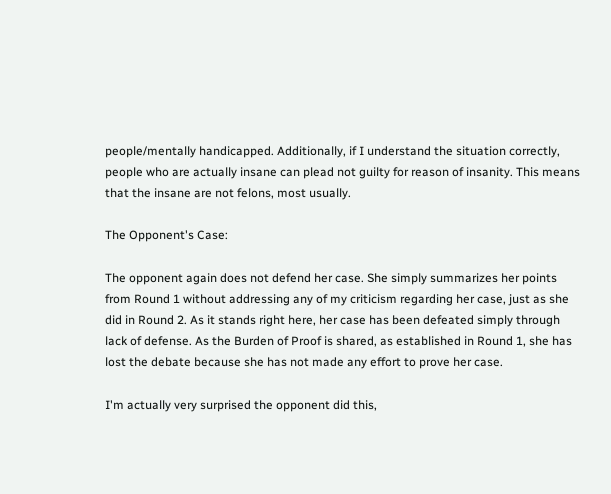people/mentally handicapped. Additionally, if I understand the situation correctly, people who are actually insane can plead not guilty for reason of insanity. This means that the insane are not felons, most usually.

The Opponent's Case:

The opponent again does not defend her case. She simply summarizes her points from Round 1 without addressing any of my criticism regarding her case, just as she did in Round 2. As it stands right here, her case has been defeated simply through lack of defense. As the Burden of Proof is shared, as established in Round 1, she has lost the debate because she has not made any effort to prove her case.

I'm actually very surprised the opponent did this,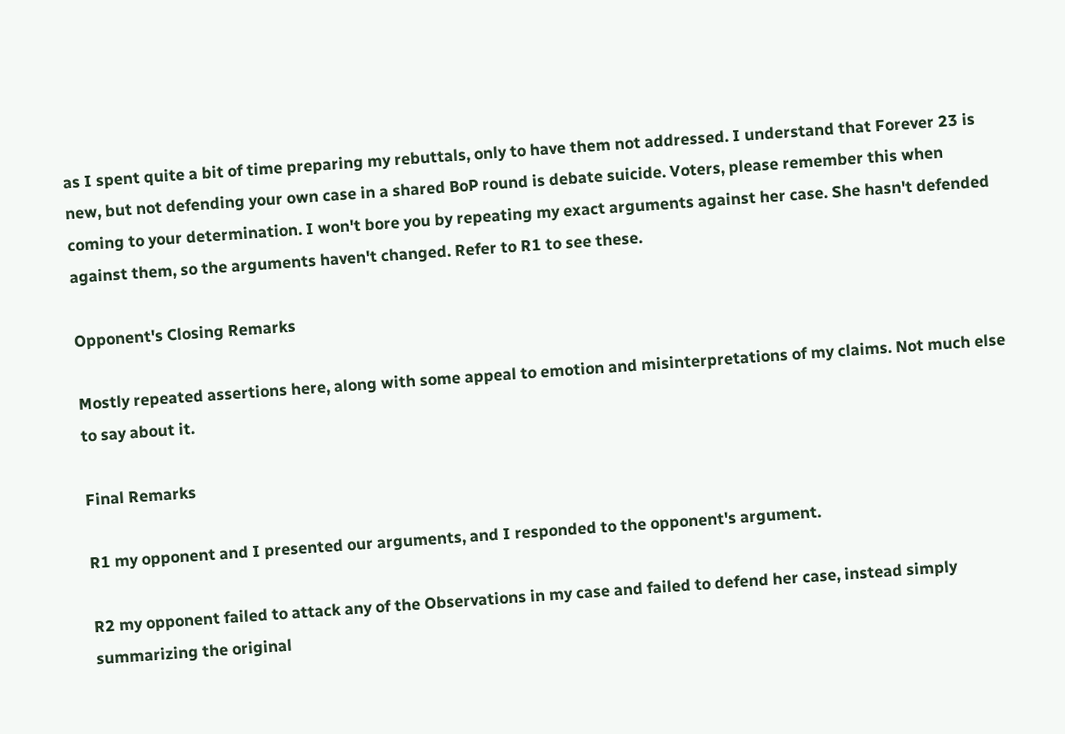as I spent quite a bit of time preparing my rebuttals, only to have them not addressed. I understand that Forever 23 is new, but not defending your own case in a shared BoP round is debate suicide. Voters, please remember this when coming to your determination. I won't bore you by repeating my exact arguments against her case. She hasn't defended against them, so the arguments haven't changed. Refer to R1 to see these.

Opponent's Closing Remarks

Mostly repeated assertions here, along with some appeal to emotion and misinterpretations of my claims. Not much else to say about it.

Final Remarks

R1 my opponent and I presented our arguments, and I responded to the opponent's argument.

R2 my opponent failed to attack any of the Observations in my case and failed to defend her case, instead simply summarizing the original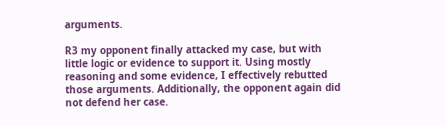arguments.

R3 my opponent finally attacked my case, but with little logic or evidence to support it. Using mostly reasoning and some evidence, I effectively rebutted those arguments. Additionally, the opponent again did not defend her case.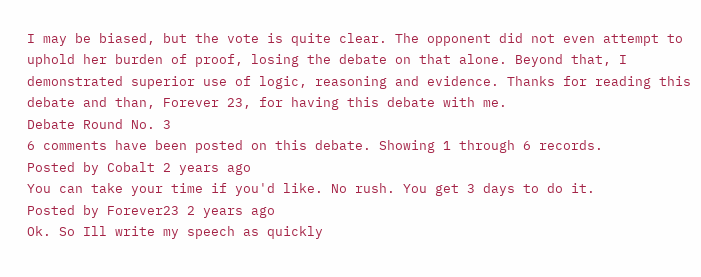I may be biased, but the vote is quite clear. The opponent did not even attempt to uphold her burden of proof, losing the debate on that alone. Beyond that, I demonstrated superior use of logic, reasoning and evidence. Thanks for reading this debate and than, Forever 23, for having this debate with me.
Debate Round No. 3
6 comments have been posted on this debate. Showing 1 through 6 records.
Posted by Cobalt 2 years ago
You can take your time if you'd like. No rush. You get 3 days to do it.
Posted by Forever23 2 years ago
Ok. So Ill write my speech as quickly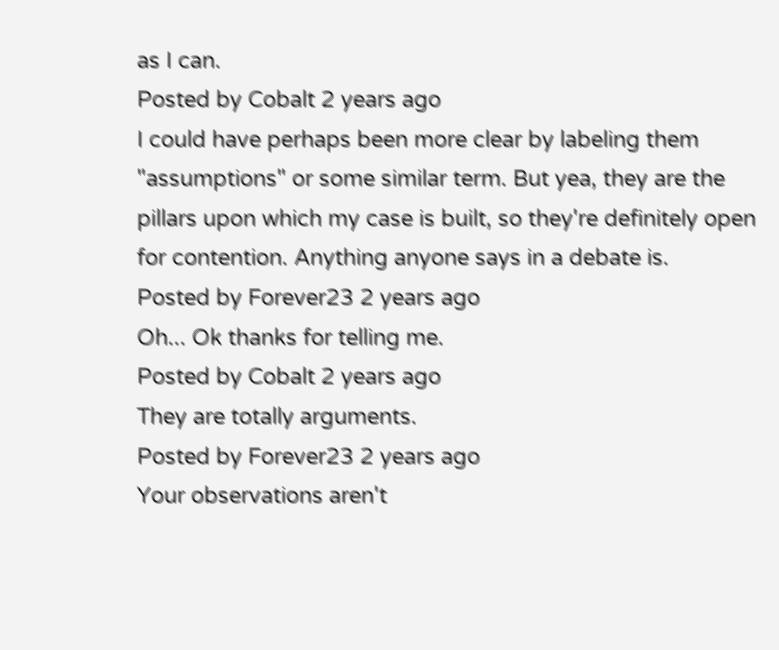as I can.
Posted by Cobalt 2 years ago
I could have perhaps been more clear by labeling them "assumptions" or some similar term. But yea, they are the pillars upon which my case is built, so they're definitely open for contention. Anything anyone says in a debate is.
Posted by Forever23 2 years ago
Oh... Ok thanks for telling me.
Posted by Cobalt 2 years ago
They are totally arguments.
Posted by Forever23 2 years ago
Your observations aren't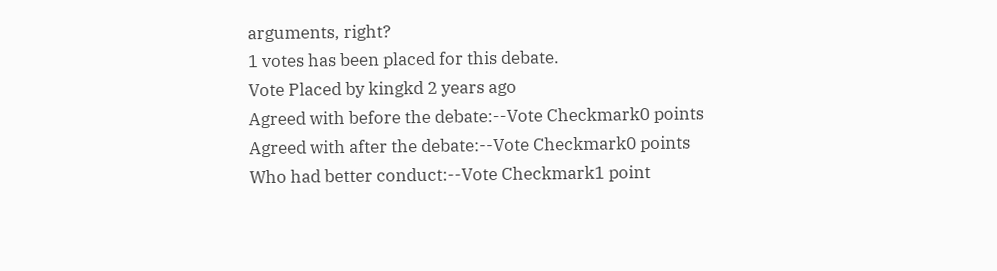arguments, right?
1 votes has been placed for this debate.
Vote Placed by kingkd 2 years ago
Agreed with before the debate:--Vote Checkmark0 points
Agreed with after the debate:--Vote Checkmark0 points
Who had better conduct:--Vote Checkmark1 point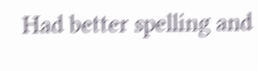Had better spelling and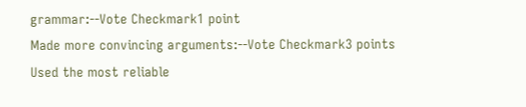grammar:--Vote Checkmark1 point
Made more convincing arguments:--Vote Checkmark3 points
Used the most reliable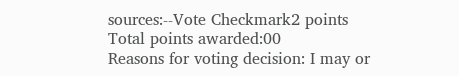sources:--Vote Checkmark2 points
Total points awarded:00
Reasons for voting decision: I may or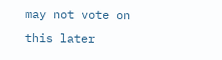may not vote on this later